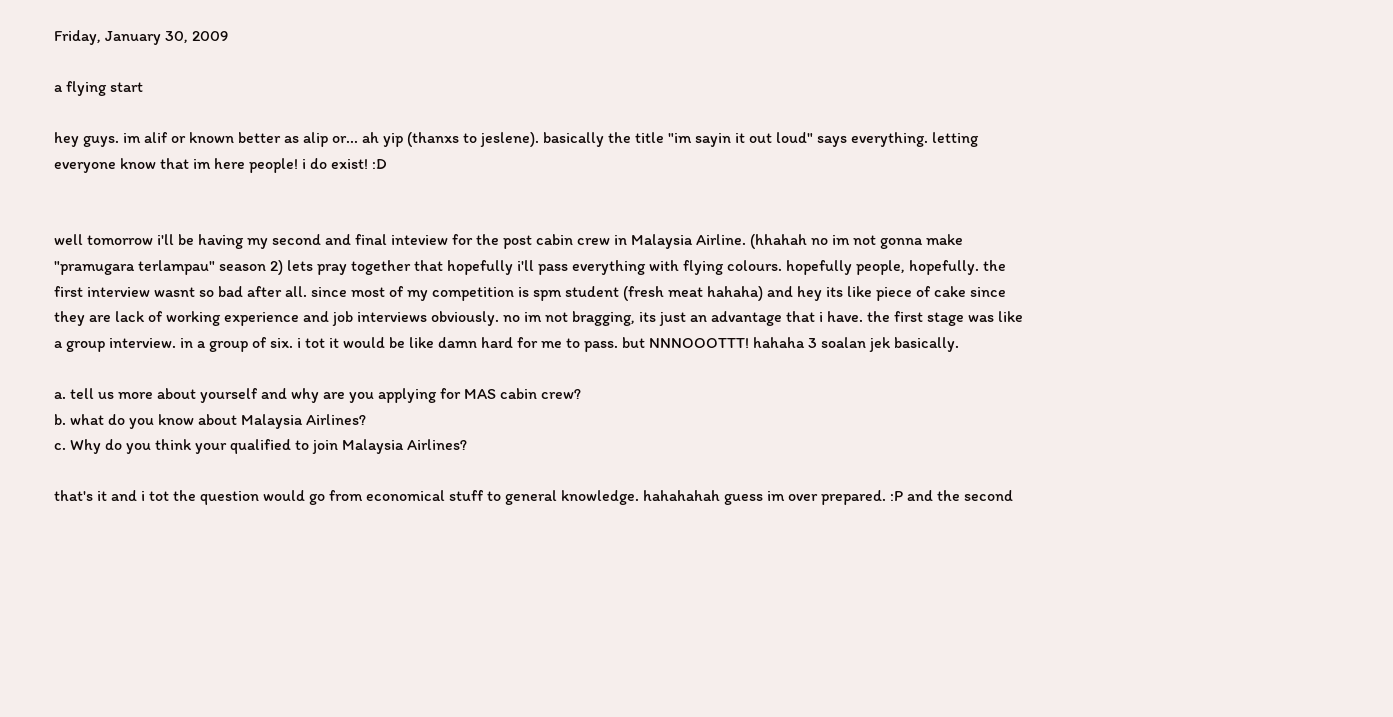Friday, January 30, 2009

a flying start

hey guys. im alif or known better as alip or... ah yip (thanxs to jeslene). basically the title "im sayin it out loud" says everything. letting everyone know that im here people! i do exist! :D


well tomorrow i'll be having my second and final inteview for the post cabin crew in Malaysia Airline. (hhahah no im not gonna make "pramugara terlampau" season 2) lets pray together that hopefully i'll pass everything with flying colours. hopefully people, hopefully. the first interview wasnt so bad after all. since most of my competition is spm student (fresh meat hahaha) and hey its like piece of cake since they are lack of working experience and job interviews obviously. no im not bragging, its just an advantage that i have. the first stage was like a group interview. in a group of six. i tot it would be like damn hard for me to pass. but NNNOOOTTT! hahaha 3 soalan jek basically.

a. tell us more about yourself and why are you applying for MAS cabin crew?
b. what do you know about Malaysia Airlines?
c. Why do you think your qualified to join Malaysia Airlines?

that's it and i tot the question would go from economical stuff to general knowledge. hahahahah guess im over prepared. :P and the second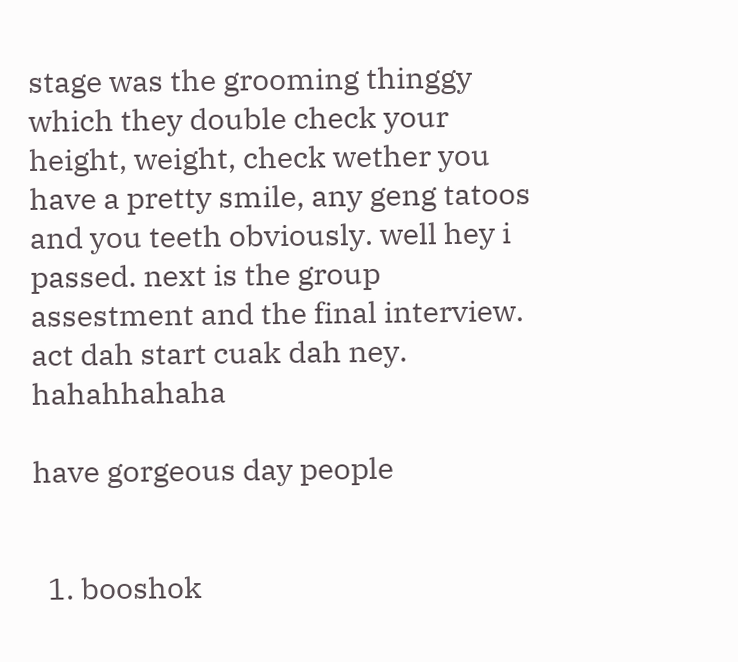stage was the grooming thinggy which they double check your height, weight, check wether you have a pretty smile, any geng tatoos and you teeth obviously. well hey i passed. next is the group assestment and the final interview. act dah start cuak dah ney. hahahhahaha

have gorgeous day people


  1. booshok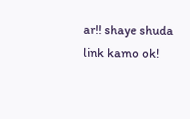ar!! shaye shuda link kamo ok!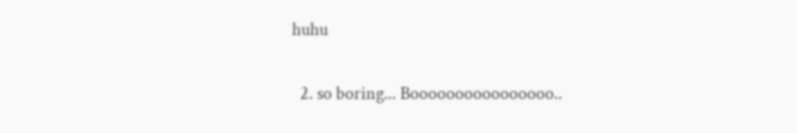huhu

  2. so boring... Boooooooooooooooo..